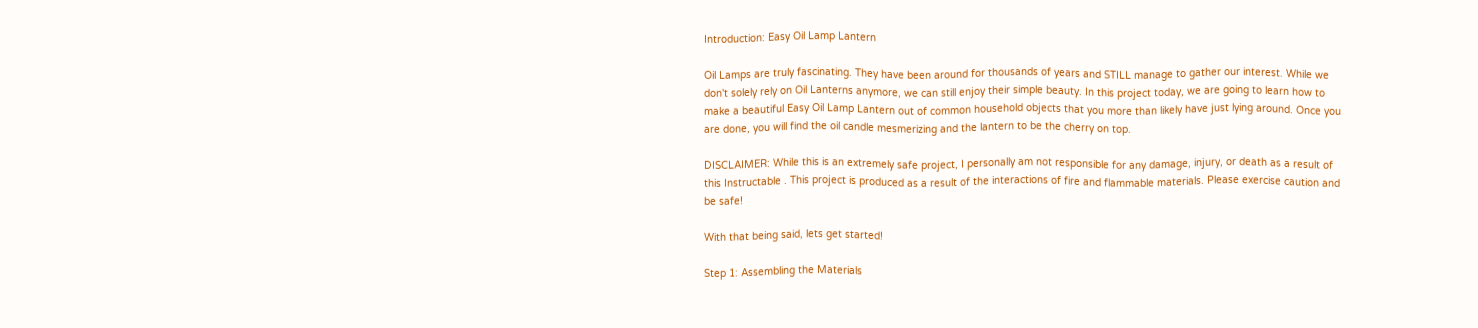Introduction: Easy Oil Lamp Lantern

Oil Lamps are truly fascinating. They have been around for thousands of years and STILL manage to gather our interest. While we don't solely rely on Oil Lanterns anymore, we can still enjoy their simple beauty. In this project today, we are going to learn how to make a beautiful Easy Oil Lamp Lantern out of common household objects that you more than likely have just lying around. Once you are done, you will find the oil candle mesmerizing and the lantern to be the cherry on top.

DISCLAIMER: While this is an extremely safe project, I personally am not responsible for any damage, injury, or death as a result of this Instructable . This project is produced as a result of the interactions of fire and flammable materials. Please exercise caution and be safe!

With that being said, lets get started!

Step 1: Assembling the Materials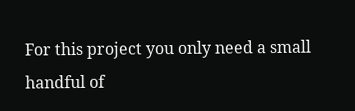For this project you only need a small handful of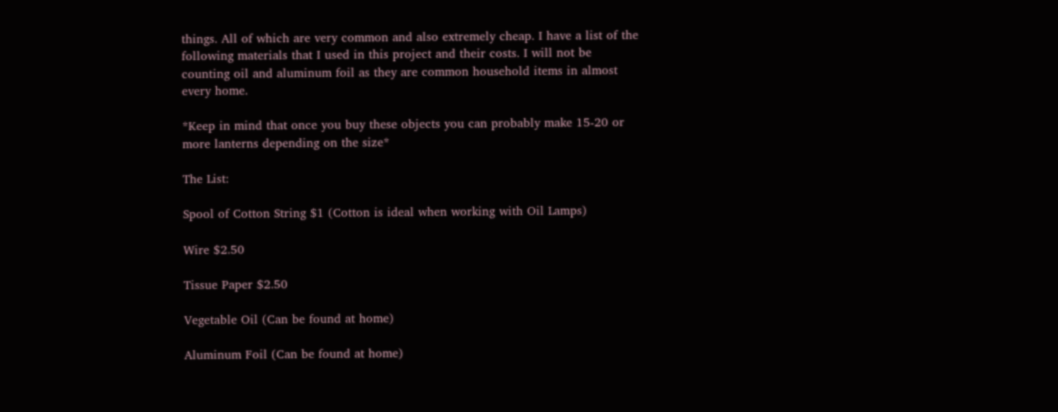things. All of which are very common and also extremely cheap. I have a list of the following materials that I used in this project and their costs. I will not be counting oil and aluminum foil as they are common household items in almost every home.

*Keep in mind that once you buy these objects you can probably make 15-20 or more lanterns depending on the size*

The List:

Spool of Cotton String $1 (Cotton is ideal when working with Oil Lamps)

Wire $2.50

Tissue Paper $2.50

Vegetable Oil (Can be found at home)

Aluminum Foil (Can be found at home)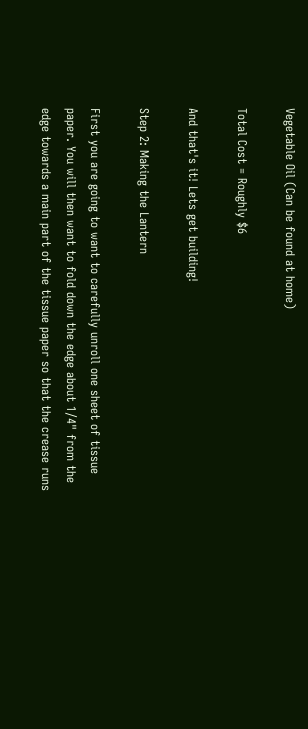Vegetable Oil (Can be found at home)

Total Cost = Roughly $6

And that's it! Lets get building!

Step 2: Making the Lantern

First you are going to want to carefully unroll one sheet of tissue paper. You will then want to fold down the edge about 1/4" from the edge towards a main part of the tissue paper so that the crease runs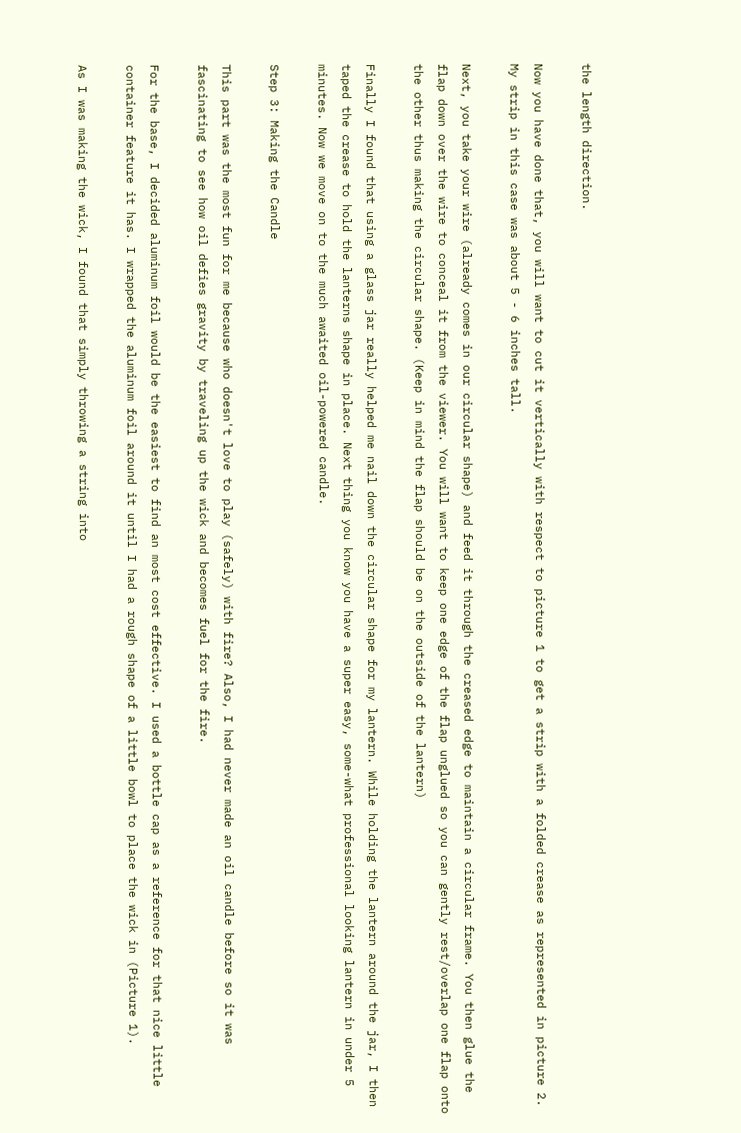the length direction.

Now you have done that, you will want to cut it vertically with respect to picture 1 to get a strip with a folded crease as represented in picture 2. My strip in this case was about 5 - 6 inches tall.

Next, you take your wire (already comes in our circular shape) and feed it through the creased edge to maintain a circular frame. You then glue the flap down over the wire to conceal it from the viewer. You will want to keep one edge of the flap unglued so you can gently rest/overlap one flap onto the other thus making the circular shape. (Keep in mind the flap should be on the outside of the lantern)

Finally I found that using a glass jar really helped me nail down the circular shape for my lantern. While holding the lantern around the jar, I then taped the crease to hold the lanterns shape in place. Next thing you know you have a super easy, some-what professional looking lantern in under 5 minutes. Now we move on to the much awaited oil-powered candle.

Step 3: Making the Candle

This part was the most fun for me because who doesn't love to play (safely) with fire? Also, I had never made an oil candle before so it was fascinating to see how oil defies gravity by traveling up the wick and becomes fuel for the fire.

For the base, I decided aluminum foil would be the easiest to find an most cost effective. I used a bottle cap as a reference for that nice little container feature it has. I wrapped the aluminum foil around it until I had a rough shape of a little bowl to place the wick in (Picture 1).

As I was making the wick, I found that simply throwing a string into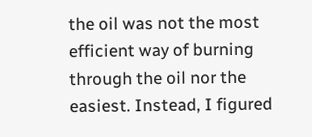the oil was not the most efficient way of burning through the oil nor the easiest. Instead, I figured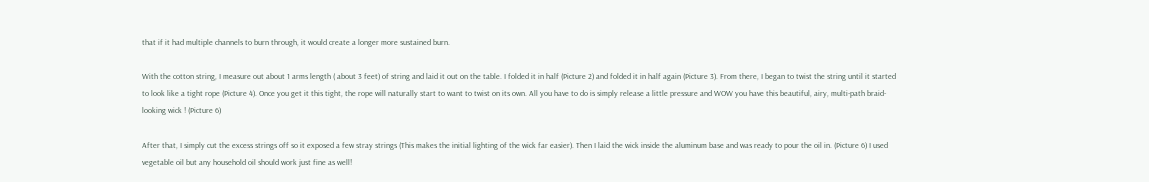that if it had multiple channels to burn through, it would create a longer more sustained burn.

With the cotton string, I measure out about 1 arms length ( about 3 feet) of string and laid it out on the table. I folded it in half (Picture 2) and folded it in half again (Picture 3). From there, I began to twist the string until it started to look like a tight rope (Picture 4). Once you get it this tight, the rope will naturally start to want to twist on its own. All you have to do is simply release a little pressure and WOW you have this beautiful, airy, multi-path braid-looking wick ! (Picture 6)

After that, I simply cut the excess strings off so it exposed a few stray strings (This makes the initial lighting of the wick far easier). Then I laid the wick inside the aluminum base and was ready to pour the oil in. (Picture 6) I used vegetable oil but any household oil should work just fine as well!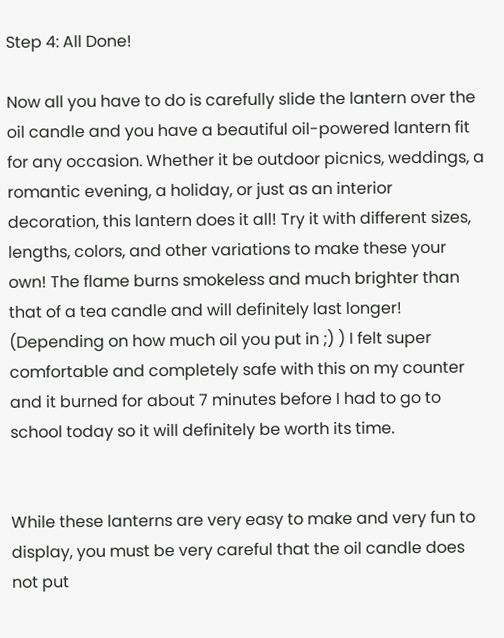Step 4: All Done!

Now all you have to do is carefully slide the lantern over the oil candle and you have a beautiful oil-powered lantern fit for any occasion. Whether it be outdoor picnics, weddings, a romantic evening, a holiday, or just as an interior decoration, this lantern does it all! Try it with different sizes, lengths, colors, and other variations to make these your own! The flame burns smokeless and much brighter than that of a tea candle and will definitely last longer! (Depending on how much oil you put in ;) ) I felt super comfortable and completely safe with this on my counter and it burned for about 7 minutes before I had to go to school today so it will definitely be worth its time.


While these lanterns are very easy to make and very fun to display, you must be very careful that the oil candle does not put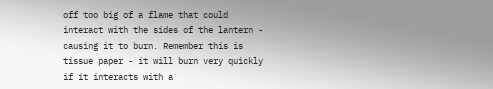off too big of a flame that could interact with the sides of the lantern - causing it to burn. Remember this is tissue paper - it will burn very quickly if it interacts with a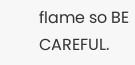flame so BE CAREFUL.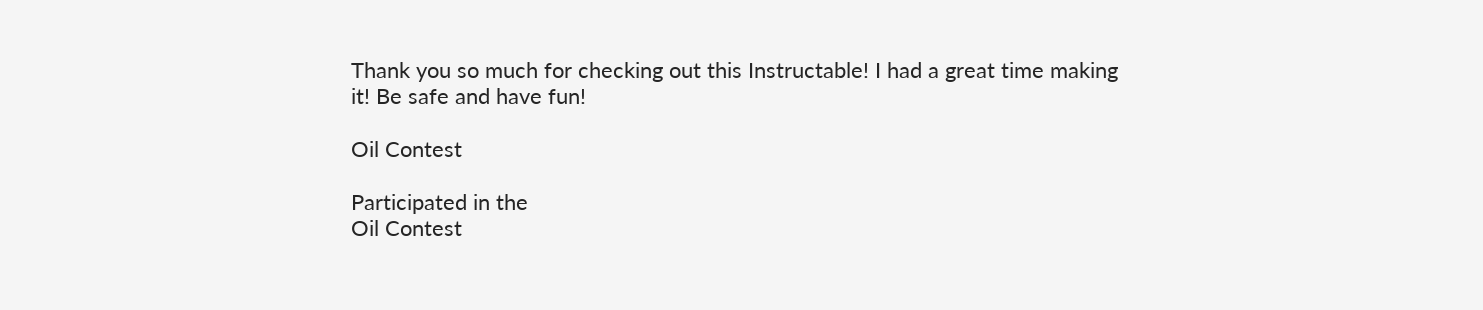Thank you so much for checking out this Instructable! I had a great time making it! Be safe and have fun!

Oil Contest

Participated in the
Oil Contest